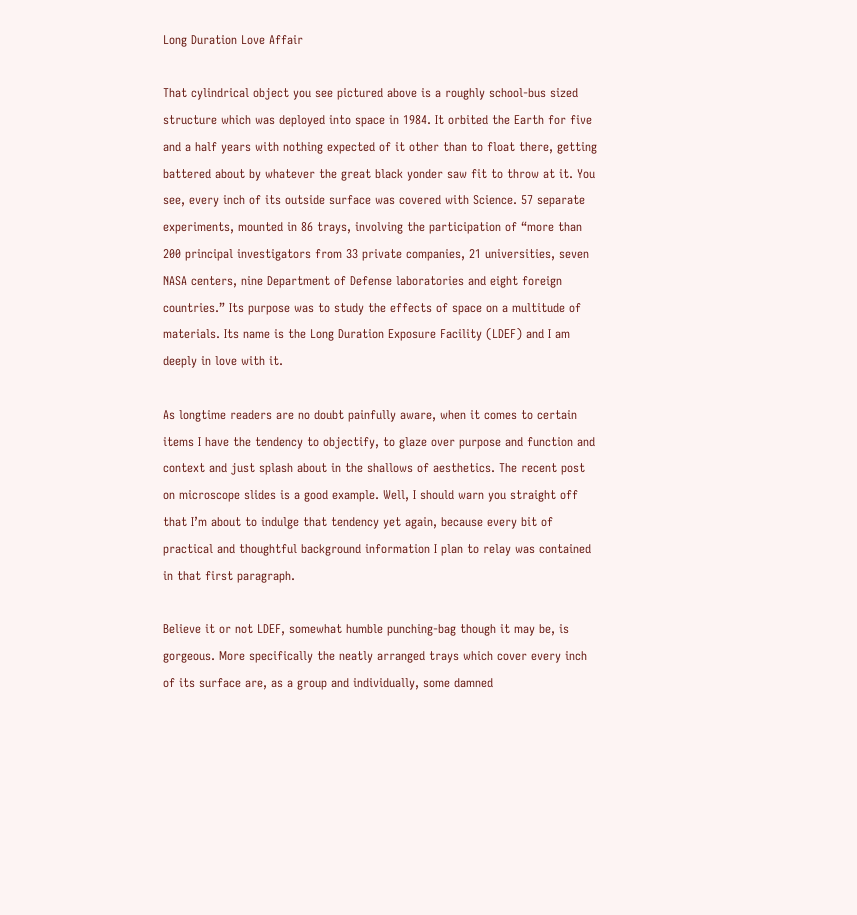Long Duration Love Affair

That cylindrical object you see pictured above is a roughly school-bus sized structure which was deployed into space in 1984. It orbited the Earth for five and a half years with nothing expected of it other than to float there, getting battered about by whatever the great black yonder saw fit to throw at it. You see, every inch of its outside surface was covered with Science. 57 separate experiments, mounted in 86 trays, involving the participation of “more than 200 principal investigators from 33 private companies, 21 universities, seven NASA centers, nine Department of Defense laboratories and eight foreign countries.” Its purpose was to study the effects of space on a multitude of materials. Its name is the Long Duration Exposure Facility (LDEF) and I am deeply in love with it.

As longtime readers are no doubt painfully aware, when it comes to certain items I have the tendency to objectify, to glaze over purpose and function and context and just splash about in the shallows of aesthetics. The recent post on microscope slides is a good example. Well, I should warn you straight off that I’m about to indulge that tendency yet again, because every bit of practical and thoughtful background information I plan to relay was contained in that first paragraph.

Believe it or not LDEF, somewhat humble punching-bag though it may be, is gorgeous. More specifically the neatly arranged trays which cover every inch of its surface are, as a group and individually, some damned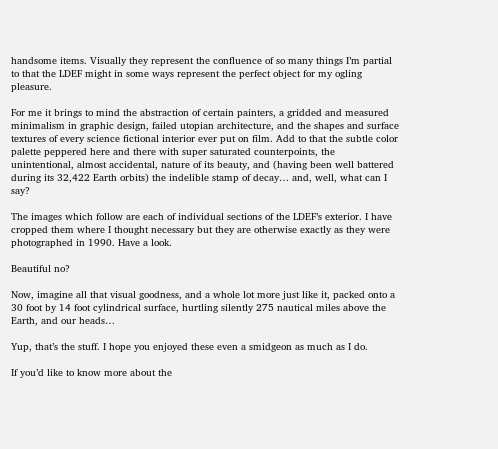handsome items. Visually they represent the confluence of so many things I’m partial to that the LDEF might in some ways represent the perfect object for my ogling pleasure.

For me it brings to mind the abstraction of certain painters, a gridded and measured minimalism in graphic design, failed utopian architecture, and the shapes and surface textures of every science fictional interior ever put on film. Add to that the subtle color palette peppered here and there with super saturated counterpoints, the unintentional, almost accidental, nature of its beauty, and (having been well battered during its 32,422 Earth orbits) the indelible stamp of decay… and, well, what can I say?

The images which follow are each of individual sections of the LDEF’s exterior. I have cropped them where I thought necessary but they are otherwise exactly as they were photographed in 1990. Have a look.

Beautiful no?

Now, imagine all that visual goodness, and a whole lot more just like it, packed onto a 30 foot by 14 foot cylindrical surface, hurtling silently 275 nautical miles above the Earth, and our heads…

Yup, that’s the stuff. I hope you enjoyed these even a smidgeon as much as I do.

If you’d like to know more about the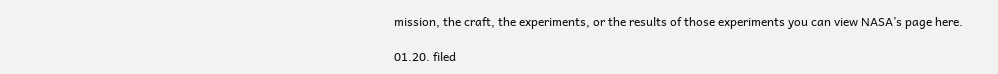mission, the craft, the experiments, or the results of those experiments you can view NASA’s page here.

01.20. filed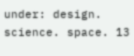under: design. science. space. 13